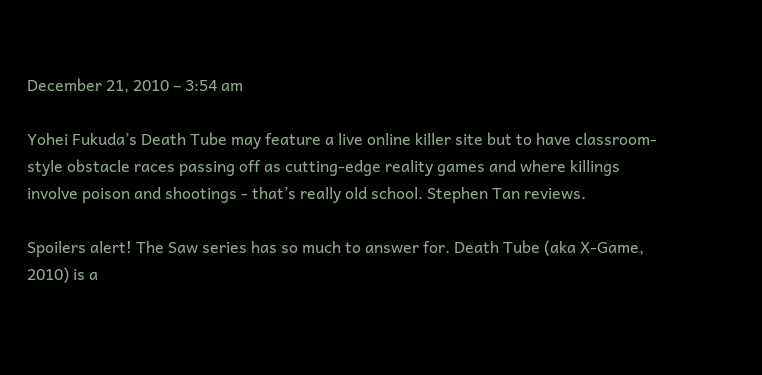December 21, 2010 – 3:54 am

Yohei Fukuda’s Death Tube may feature a live online killer site but to have classroom-style obstacle races passing off as cutting-edge reality games and where killings involve poison and shootings - that’s really old school. Stephen Tan reviews.

Spoilers alert! The Saw series has so much to answer for. Death Tube (aka X-Game, 2010) is a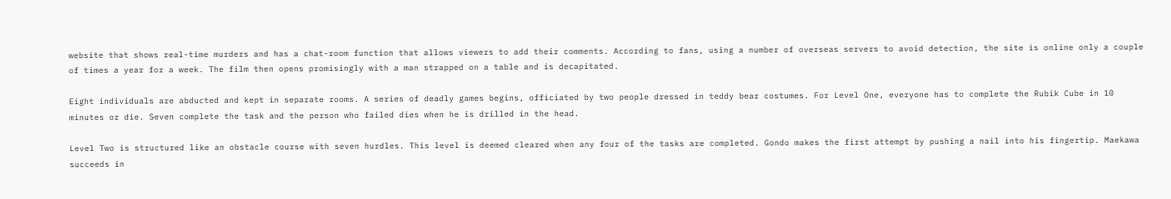website that shows real-time murders and has a chat-room function that allows viewers to add their comments. According to fans, using a number of overseas servers to avoid detection, the site is online only a couple of times a year for a week. The film then opens promisingly with a man strapped on a table and is decapitated.

Eight individuals are abducted and kept in separate rooms. A series of deadly games begins, officiated by two people dressed in teddy bear costumes. For Level One, everyone has to complete the Rubik Cube in 10 minutes or die. Seven complete the task and the person who failed dies when he is drilled in the head.

Level Two is structured like an obstacle course with seven hurdles. This level is deemed cleared when any four of the tasks are completed. Gondo makes the first attempt by pushing a nail into his fingertip. Maekawa succeeds in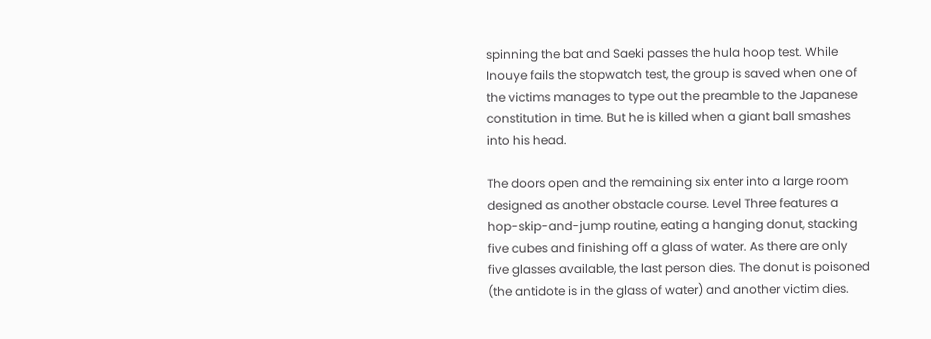spinning the bat and Saeki passes the hula hoop test. While Inouye fails the stopwatch test, the group is saved when one of the victims manages to type out the preamble to the Japanese constitution in time. But he is killed when a giant ball smashes into his head.

The doors open and the remaining six enter into a large room designed as another obstacle course. Level Three features a hop-skip-and-jump routine, eating a hanging donut, stacking five cubes and finishing off a glass of water. As there are only five glasses available, the last person dies. The donut is poisoned (the antidote is in the glass of water) and another victim dies.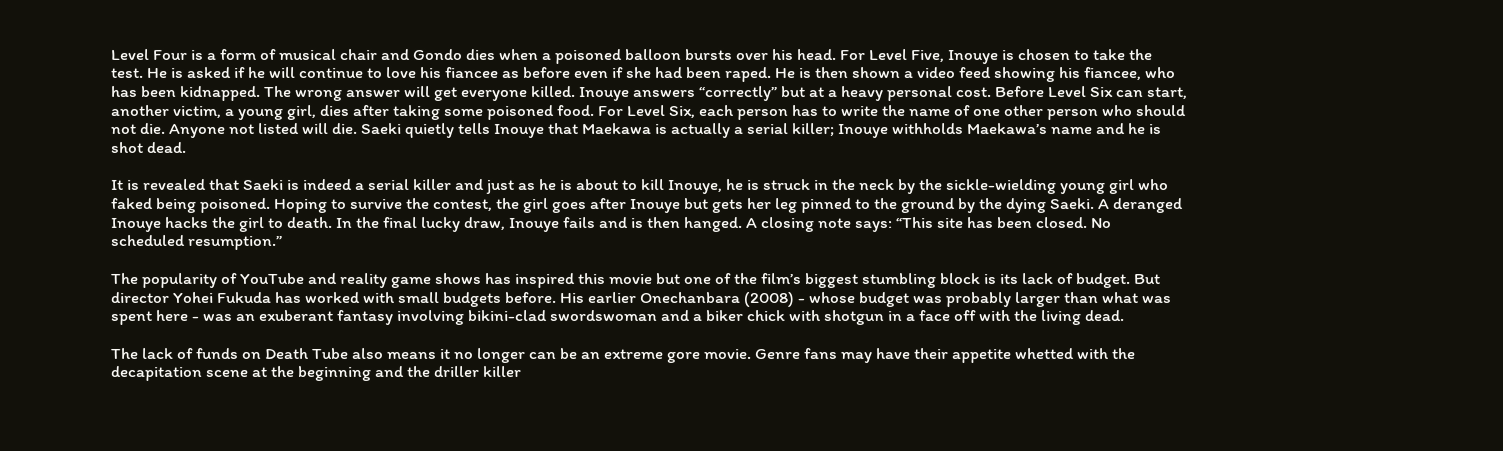Level Four is a form of musical chair and Gondo dies when a poisoned balloon bursts over his head. For Level Five, Inouye is chosen to take the test. He is asked if he will continue to love his fiancee as before even if she had been raped. He is then shown a video feed showing his fiancee, who has been kidnapped. The wrong answer will get everyone killed. Inouye answers “correctly” but at a heavy personal cost. Before Level Six can start, another victim, a young girl, dies after taking some poisoned food. For Level Six, each person has to write the name of one other person who should not die. Anyone not listed will die. Saeki quietly tells Inouye that Maekawa is actually a serial killer; Inouye withholds Maekawa’s name and he is shot dead.

It is revealed that Saeki is indeed a serial killer and just as he is about to kill Inouye, he is struck in the neck by the sickle-wielding young girl who faked being poisoned. Hoping to survive the contest, the girl goes after Inouye but gets her leg pinned to the ground by the dying Saeki. A deranged Inouye hacks the girl to death. In the final lucky draw, Inouye fails and is then hanged. A closing note says: “This site has been closed. No scheduled resumption.”

The popularity of YouTube and reality game shows has inspired this movie but one of the film’s biggest stumbling block is its lack of budget. But director Yohei Fukuda has worked with small budgets before. His earlier Onechanbara (2008) - whose budget was probably larger than what was spent here - was an exuberant fantasy involving bikini-clad swordswoman and a biker chick with shotgun in a face off with the living dead.

The lack of funds on Death Tube also means it no longer can be an extreme gore movie. Genre fans may have their appetite whetted with the decapitation scene at the beginning and the driller killer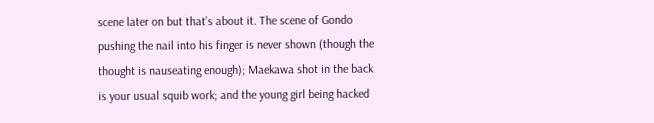scene later on but that’s about it. The scene of Gondo pushing the nail into his finger is never shown (though the thought is nauseating enough); Maekawa shot in the back is your usual squib work; and the young girl being hacked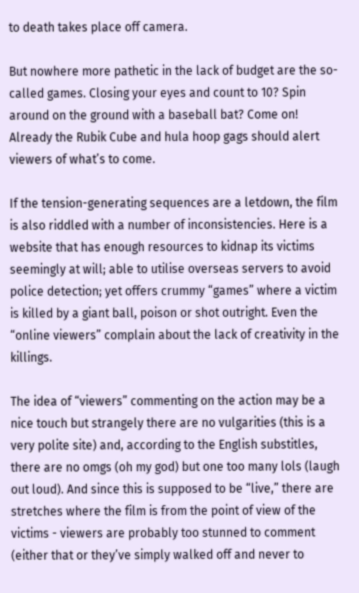to death takes place off camera.

But nowhere more pathetic in the lack of budget are the so-called games. Closing your eyes and count to 10? Spin around on the ground with a baseball bat? Come on! Already the Rubik Cube and hula hoop gags should alert viewers of what’s to come.

If the tension-generating sequences are a letdown, the film is also riddled with a number of inconsistencies. Here is a website that has enough resources to kidnap its victims seemingly at will; able to utilise overseas servers to avoid police detection; yet offers crummy “games” where a victim is killed by a giant ball, poison or shot outright. Even the “online viewers” complain about the lack of creativity in the killings.

The idea of “viewers” commenting on the action may be a nice touch but strangely there are no vulgarities (this is a very polite site) and, according to the English substitles, there are no omgs (oh my god) but one too many lols (laugh out loud). And since this is supposed to be “live,” there are stretches where the film is from the point of view of the victims - viewers are probably too stunned to comment (either that or they’ve simply walked off and never to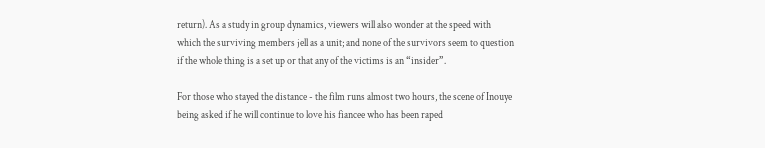return). As a study in group dynamics, viewers will also wonder at the speed with which the surviving members jell as a unit; and none of the survivors seem to question if the whole thing is a set up or that any of the victims is an “insider”.

For those who stayed the distance - the film runs almost two hours, the scene of Inouye being asked if he will continue to love his fiancee who has been raped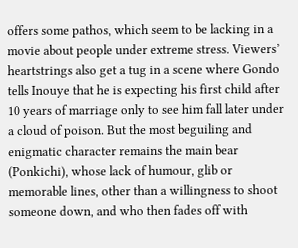offers some pathos, which seem to be lacking in a movie about people under extreme stress. Viewers’ heartstrings also get a tug in a scene where Gondo tells Inouye that he is expecting his first child after 10 years of marriage only to see him fall later under a cloud of poison. But the most beguiling and enigmatic character remains the main bear (Ponkichi), whose lack of humour, glib or memorable lines, other than a willingness to shoot someone down, and who then fades off with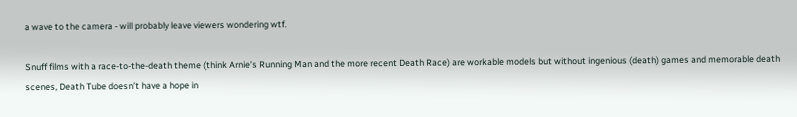a wave to the camera - will probably leave viewers wondering wtf.

Snuff films with a race-to-the-death theme (think Arnie’s Running Man and the more recent Death Race) are workable models but without ingenious (death) games and memorable death scenes, Death Tube doesn’t have a hope in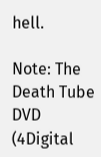hell.

Note: The Death Tube DVD (4Digital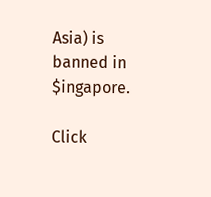Asia) is banned in $ingapore.

Click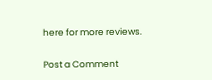here for more reviews.

Post a Comment